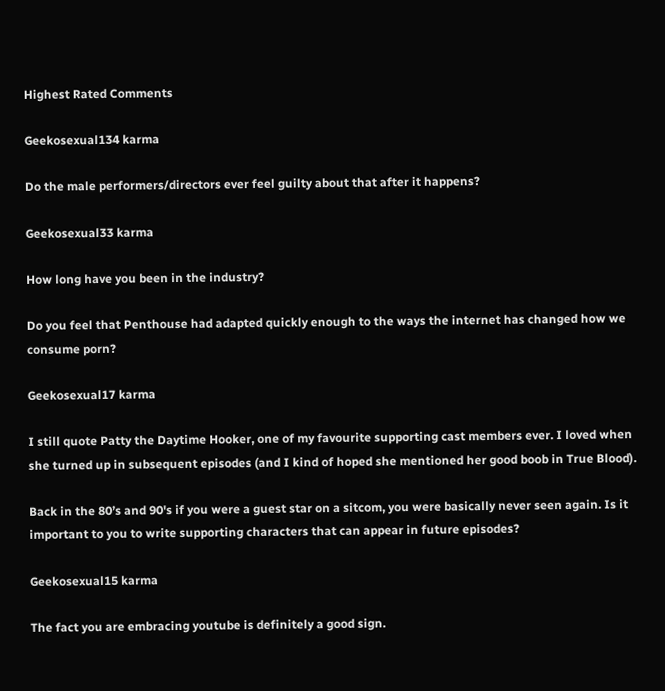Highest Rated Comments

Geekosexual134 karma

Do the male performers/directors ever feel guilty about that after it happens?

Geekosexual33 karma

How long have you been in the industry?

Do you feel that Penthouse had adapted quickly enough to the ways the internet has changed how we consume porn?

Geekosexual17 karma

I still quote Patty the Daytime Hooker, one of my favourite supporting cast members ever. I loved when she turned up in subsequent episodes (and I kind of hoped she mentioned her good boob in True Blood).

Back in the 80’s and 90's if you were a guest star on a sitcom, you were basically never seen again. Is it important to you to write supporting characters that can appear in future episodes?

Geekosexual15 karma

The fact you are embracing youtube is definitely a good sign.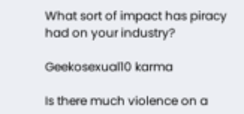What sort of impact has piracy had on your industry?

Geekosexual10 karma

Is there much violence on a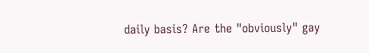daily basis? Are the "obviously" gay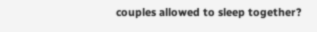couples allowed to sleep together?